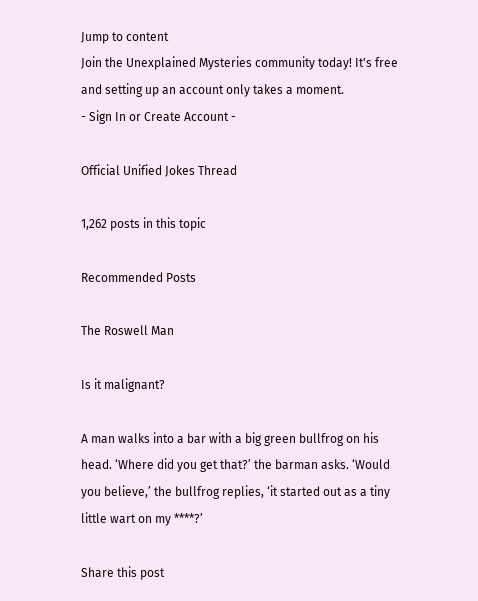Jump to content
Join the Unexplained Mysteries community today! It's free and setting up an account only takes a moment.
- Sign In or Create Account -

Official Unified Jokes Thread

1,262 posts in this topic

Recommended Posts

The Roswell Man

Is it malignant?

A man walks into a bar with a big green bullfrog on his head. ‘Where did you get that?’ the barman asks. ‘Would you believe,’ the bullfrog replies, ‘it started out as a tiny little wart on my ****?’

Share this post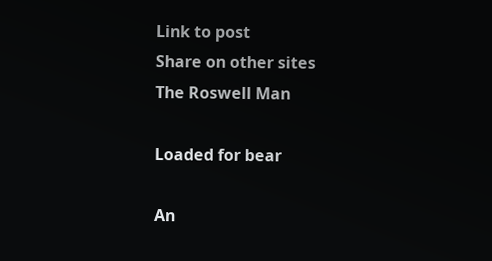Link to post
Share on other sites
The Roswell Man

Loaded for bear

An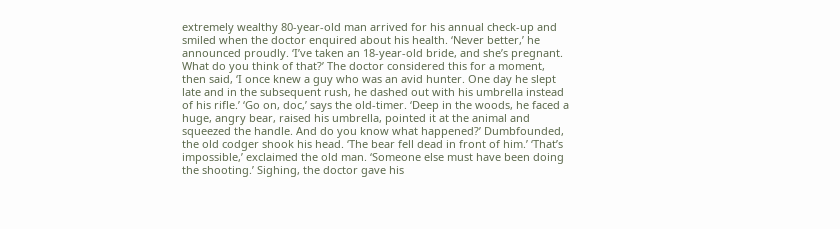extremely wealthy 80-year-old man arrived for his annual check-up and smiled when the doctor enquired about his health. ‘Never better,’ he announced proudly. ‘I’ve taken an 18-year-old bride, and she’s pregnant. What do you think of that?’ The doctor considered this for a moment, then said, ‘I once knew a guy who was an avid hunter. One day he slept late and in the subsequent rush, he dashed out with his umbrella instead of his rifle.’ ‘Go on, doc,’ says the old-timer. ‘Deep in the woods, he faced a huge, angry bear, raised his umbrella, pointed it at the animal and squeezed the handle. And do you know what happened?’ Dumbfounded, the old codger shook his head. ‘The bear fell dead in front of him.’ ‘That’s impossible,’ exclaimed the old man. ‘Someone else must have been doing the shooting.’ Sighing, the doctor gave his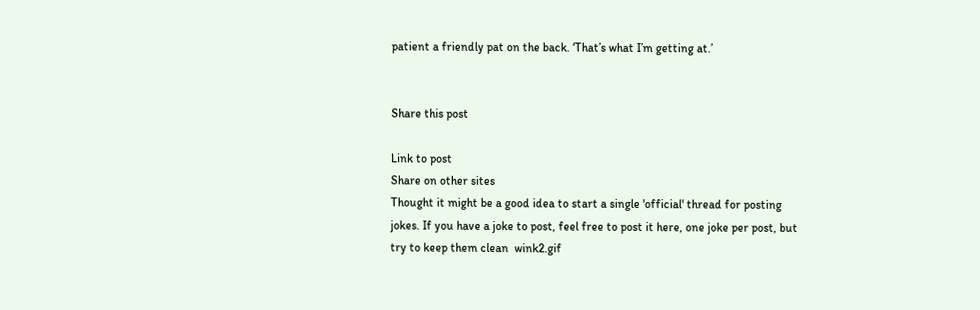patient a friendly pat on the back. ‘That’s what I’m getting at.’


Share this post

Link to post
Share on other sites
Thought it might be a good idea to start a single 'official' thread for posting jokes. If you have a joke to post, feel free to post it here, one joke per post, but try to keep them clean  wink2.gif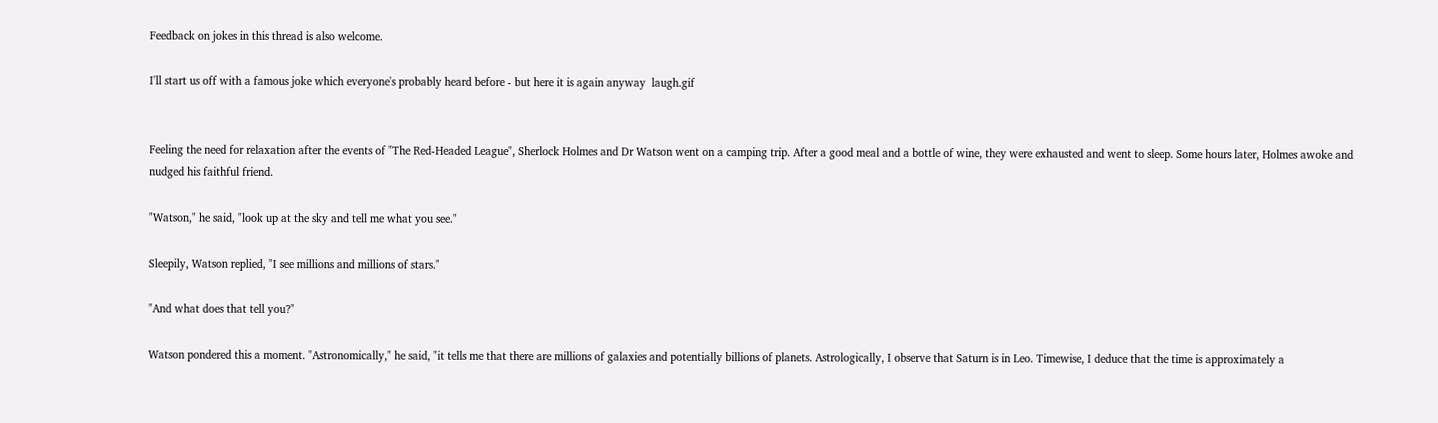Feedback on jokes in this thread is also welcome.

I'll start us off with a famous joke which everyone's probably heard before - but here it is again anyway  laugh.gif


Feeling the need for relaxation after the events of "The Red-Headed League", Sherlock Holmes and Dr Watson went on a camping trip. After a good meal and a bottle of wine, they were exhausted and went to sleep. Some hours later, Holmes awoke and nudged his faithful friend.

"Watson," he said, "look up at the sky and tell me what you see."

Sleepily, Watson replied, "I see millions and millions of stars."

"And what does that tell you?"

Watson pondered this a moment. "Astronomically," he said, "it tells me that there are millions of galaxies and potentially billions of planets. Astrologically, I observe that Saturn is in Leo. Timewise, I deduce that the time is approximately a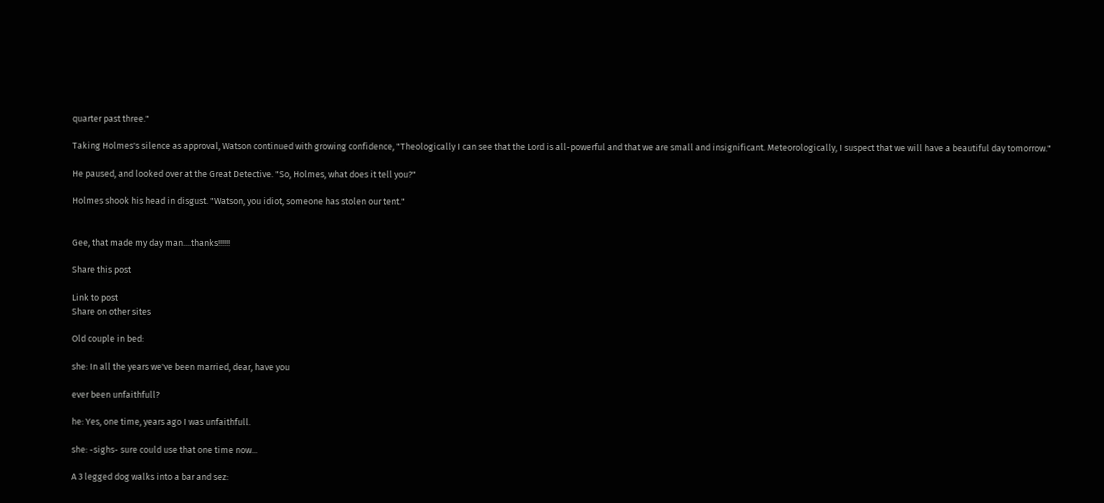quarter past three."

Taking Holmes's silence as approval, Watson continued with growing confidence, "Theologically I can see that the Lord is all-powerful and that we are small and insignificant. Meteorologically, I suspect that we will have a beautiful day tomorrow."

He paused, and looked over at the Great Detective. "So, Holmes, what does it tell you?"

Holmes shook his head in disgust. "Watson, you idiot, someone has stolen our tent."


Gee, that made my day man....thanks!!!!!!

Share this post

Link to post
Share on other sites

Old couple in bed:

she: In all the years we've been married, dear, have you

ever been unfaithfull?

he: Yes, one time, years ago I was unfaithfull.

she: -sighs- sure could use that one time now...

A 3 legged dog walks into a bar and sez: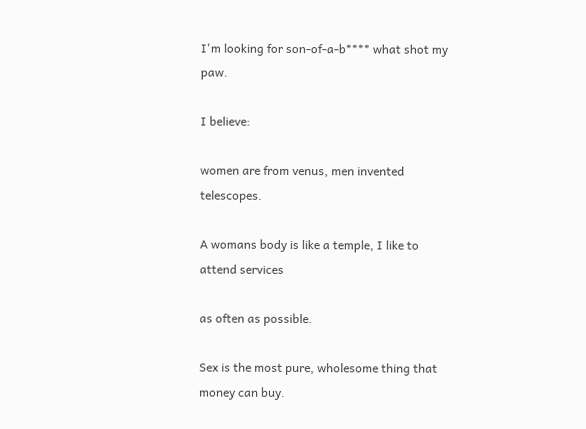I'm looking for son-of-a-b**** what shot my paw.

I believe:

women are from venus, men invented telescopes.

A womans body is like a temple, I like to attend services

as often as possible.

Sex is the most pure, wholesome thing that money can buy.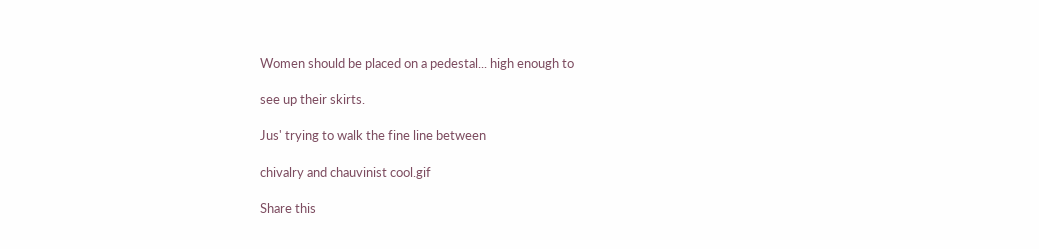Women should be placed on a pedestal... high enough to

see up their skirts.

Jus' trying to walk the fine line between

chivalry and chauvinist cool.gif

Share this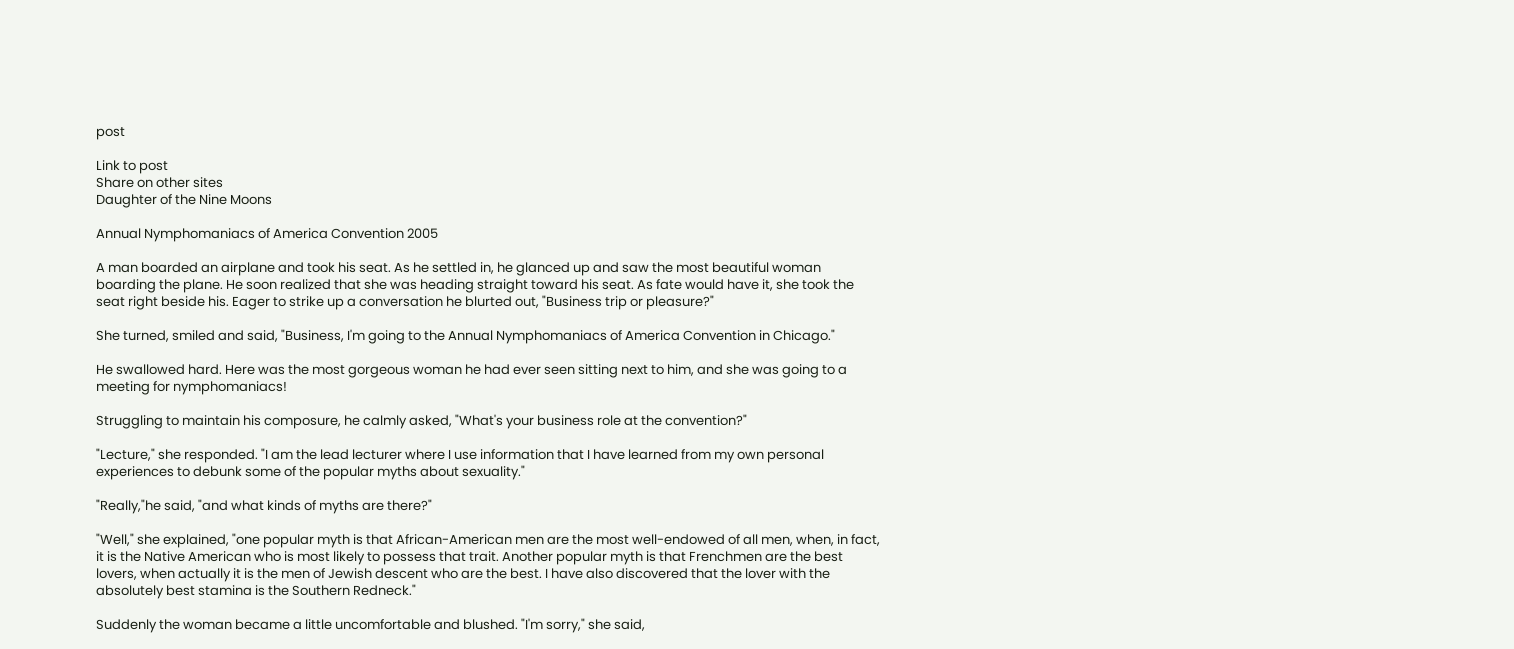post

Link to post
Share on other sites
Daughter of the Nine Moons

Annual Nymphomaniacs of America Convention 2005

A man boarded an airplane and took his seat. As he settled in, he glanced up and saw the most beautiful woman boarding the plane. He soon realized that she was heading straight toward his seat. As fate would have it, she took the seat right beside his. Eager to strike up a conversation he blurted out, "Business trip or pleasure?"

She turned, smiled and said, "Business, I'm going to the Annual Nymphomaniacs of America Convention in Chicago."

He swallowed hard. Here was the most gorgeous woman he had ever seen sitting next to him, and she was going to a meeting for nymphomaniacs!

Struggling to maintain his composure, he calmly asked, "What's your business role at the convention?"

"Lecture," she responded. "I am the lead lecturer where I use information that I have learned from my own personal experiences to debunk some of the popular myths about sexuality."

"Really,"he said, "and what kinds of myths are there?"

"Well," she explained, "one popular myth is that African-American men are the most well-endowed of all men, when, in fact, it is the Native American who is most likely to possess that trait. Another popular myth is that Frenchmen are the best lovers, when actually it is the men of Jewish descent who are the best. I have also discovered that the lover with the absolutely best stamina is the Southern Redneck."

Suddenly the woman became a little uncomfortable and blushed. "I'm sorry," she said,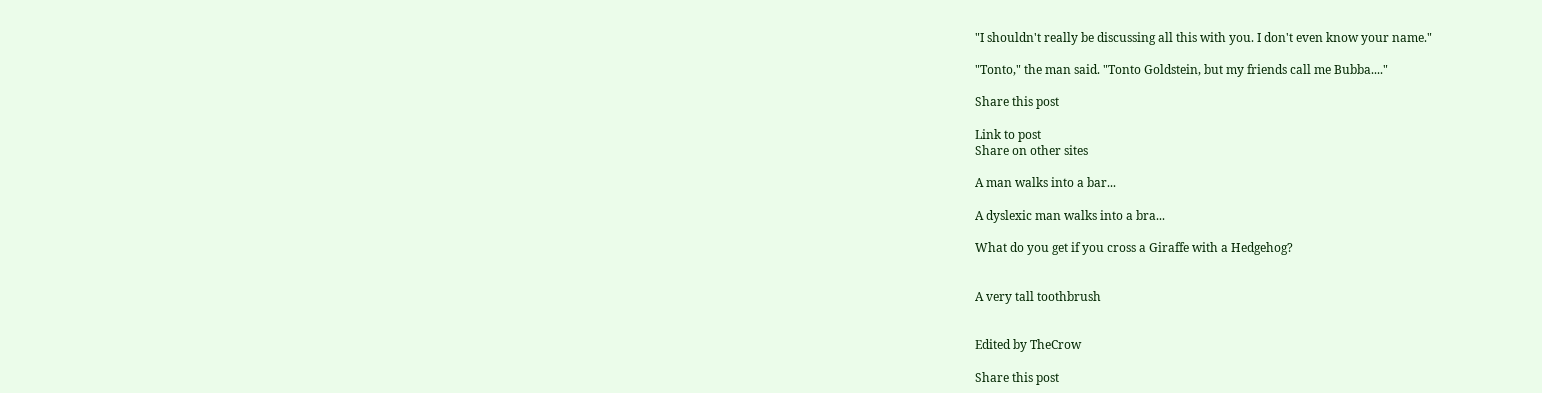"I shouldn't really be discussing all this with you. I don't even know your name."

"Tonto," the man said. "Tonto Goldstein, but my friends call me Bubba...."

Share this post

Link to post
Share on other sites

A man walks into a bar...

A dyslexic man walks into a bra...

What do you get if you cross a Giraffe with a Hedgehog?


A very tall toothbrush


Edited by TheCrow

Share this post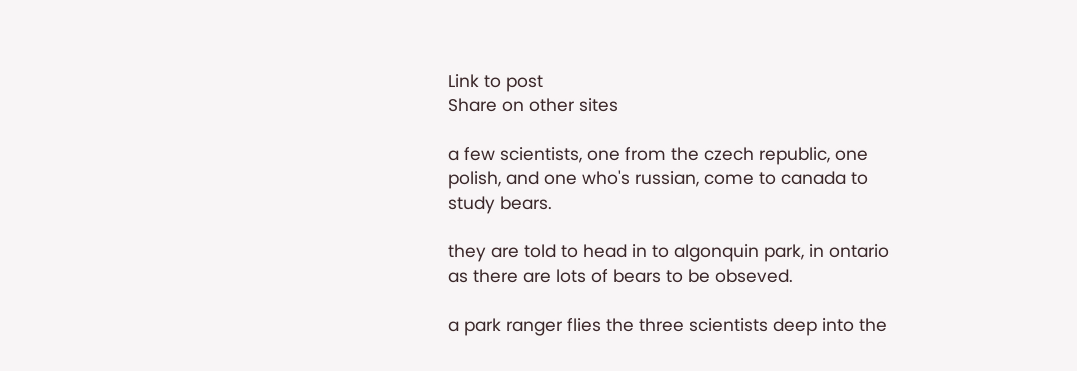Link to post
Share on other sites

a few scientists, one from the czech republic, one polish, and one who's russian, come to canada to study bears.

they are told to head in to algonquin park, in ontario as there are lots of bears to be obseved.

a park ranger flies the three scientists deep into the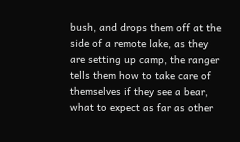bush, and drops them off at the side of a remote lake, as they are setting up camp, the ranger tells them how to take care of themselves if they see a bear, what to expect as far as other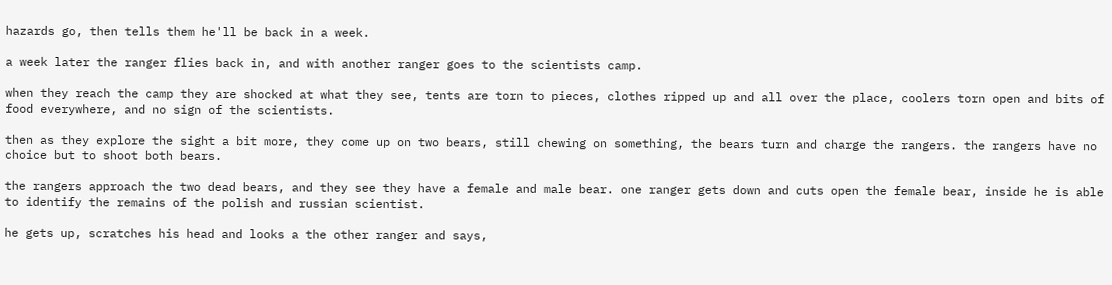hazards go, then tells them he'll be back in a week.

a week later the ranger flies back in, and with another ranger goes to the scientists camp.

when they reach the camp they are shocked at what they see, tents are torn to pieces, clothes ripped up and all over the place, coolers torn open and bits of food everywhere, and no sign of the scientists.

then as they explore the sight a bit more, they come up on two bears, still chewing on something, the bears turn and charge the rangers. the rangers have no choice but to shoot both bears.

the rangers approach the two dead bears, and they see they have a female and male bear. one ranger gets down and cuts open the female bear, inside he is able to identify the remains of the polish and russian scientist.

he gets up, scratches his head and looks a the other ranger and says,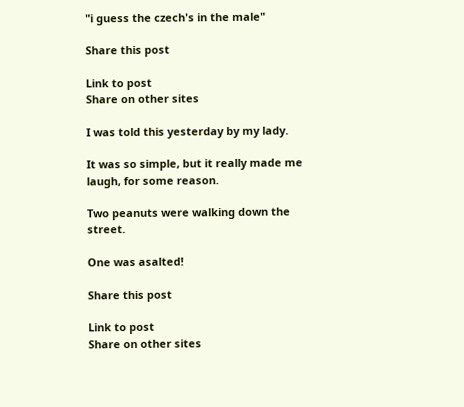"i guess the czech's in the male"

Share this post

Link to post
Share on other sites

I was told this yesterday by my lady.

It was so simple, but it really made me laugh, for some reason.

Two peanuts were walking down the street.

One was asalted!

Share this post

Link to post
Share on other sites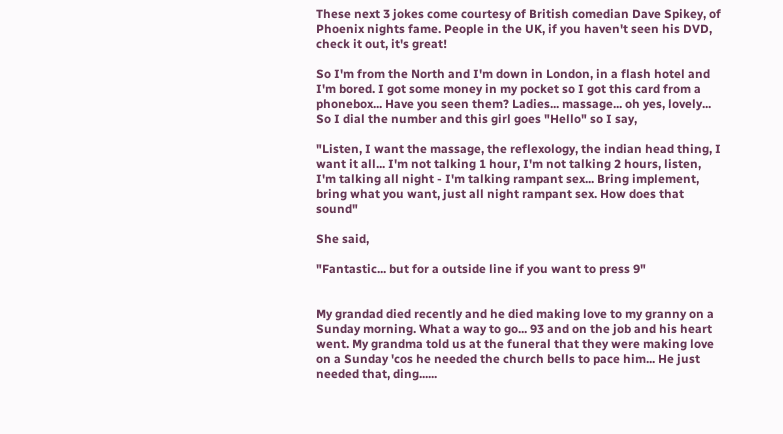These next 3 jokes come courtesy of British comedian Dave Spikey, of Phoenix nights fame. People in the UK, if you haven't seen his DVD, check it out, it's great!

So I'm from the North and I'm down in London, in a flash hotel and I'm bored. I got some money in my pocket so I got this card from a phonebox... Have you seen them? Ladies... massage... oh yes, lovely... So I dial the number and this girl goes "Hello" so I say,

"Listen, I want the massage, the reflexology, the indian head thing, I want it all... I'm not talking 1 hour, I'm not talking 2 hours, listen, I'm talking all night - I'm talking rampant sex... Bring implement, bring what you want, just all night rampant sex. How does that sound"

She said,

"Fantastic... but for a outside line if you want to press 9"


My grandad died recently and he died making love to my granny on a Sunday morning. What a way to go... 93 and on the job and his heart went. My grandma told us at the funeral that they were making love on a Sunday 'cos he needed the church bells to pace him... He just needed that, ding......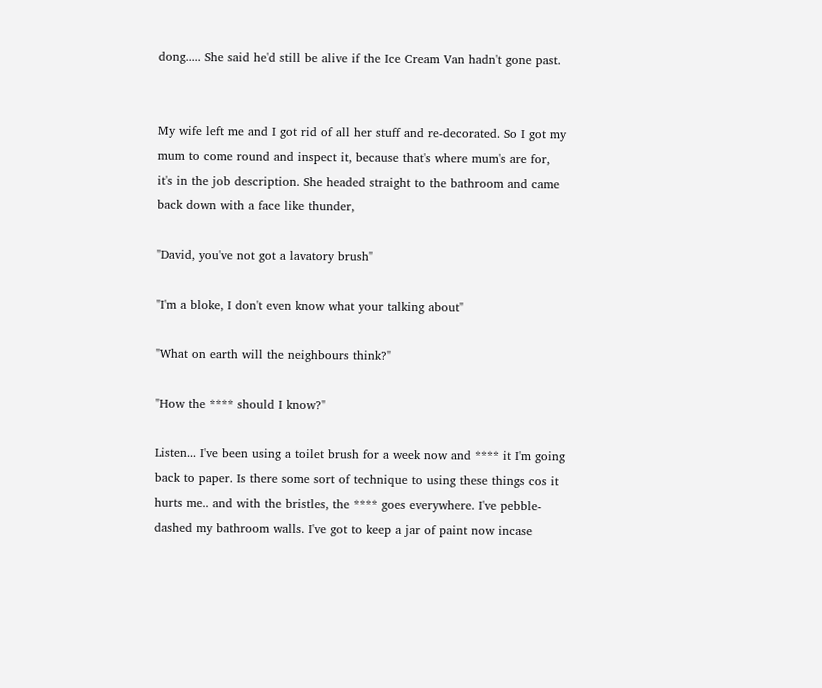dong..... She said he'd still be alive if the Ice Cream Van hadn't gone past.


My wife left me and I got rid of all her stuff and re-decorated. So I got my mum to come round and inspect it, because that's where mum's are for, it's in the job description. She headed straight to the bathroom and came back down with a face like thunder,

"David, you've not got a lavatory brush"

"I'm a bloke, I don't even know what your talking about"

"What on earth will the neighbours think?"

"How the **** should I know?"

Listen... I've been using a toilet brush for a week now and **** it I'm going back to paper. Is there some sort of technique to using these things cos it hurts me.. and with the bristles, the **** goes everywhere. I've pebble-dashed my bathroom walls. I've got to keep a jar of paint now incase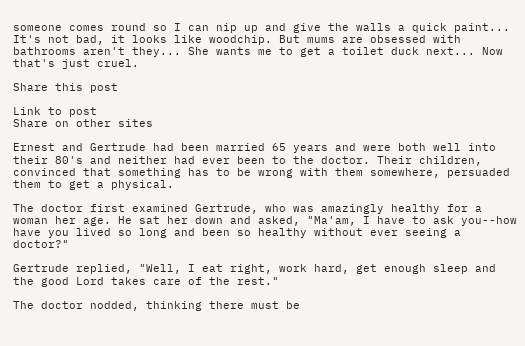someone comes round so I can nip up and give the walls a quick paint... It's not bad, it looks like woodchip. But mums are obsessed with bathrooms aren't they... She wants me to get a toilet duck next... Now that's just cruel.

Share this post

Link to post
Share on other sites

Ernest and Gertrude had been married 65 years and were both well into their 80's and neither had ever been to the doctor. Their children, convinced that something has to be wrong with them somewhere, persuaded them to get a physical.

The doctor first examined Gertrude, who was amazingly healthy for a woman her age. He sat her down and asked, "Ma'am, I have to ask you--how have you lived so long and been so healthy without ever seeing a doctor?"

Gertrude replied, "Well, I eat right, work hard, get enough sleep and the good Lord takes care of the rest."

The doctor nodded, thinking there must be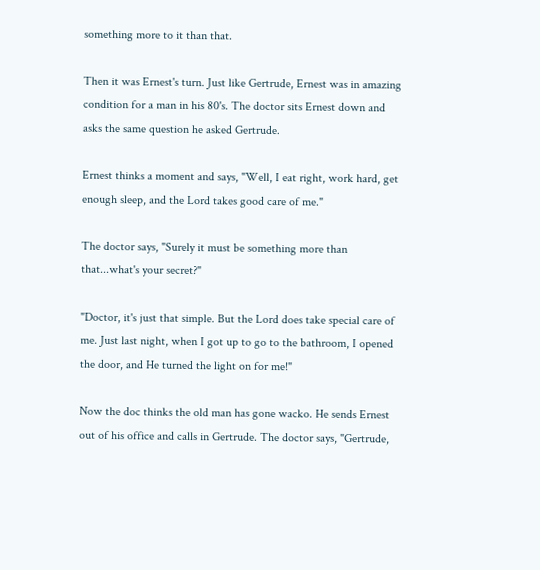something more to it than that.

Then it was Ernest's turn. Just like Gertrude, Ernest was in amazing condition for a man in his 80's. The doctor sits Ernest down and asks the same question he asked Gertrude.

Ernest thinks a moment and says, "Well, I eat right, work hard, get enough sleep, and the Lord takes good care of me."

The doctor says, "Surely it must be something more than that...what's your secret?"

"Doctor, it's just that simple. But the Lord does take special care of me. Just last night, when I got up to go to the bathroom, I opened the door, and He turned the light on for me!"

Now the doc thinks the old man has gone wacko. He sends Ernest out of his office and calls in Gertrude. The doctor says, "Gertrude,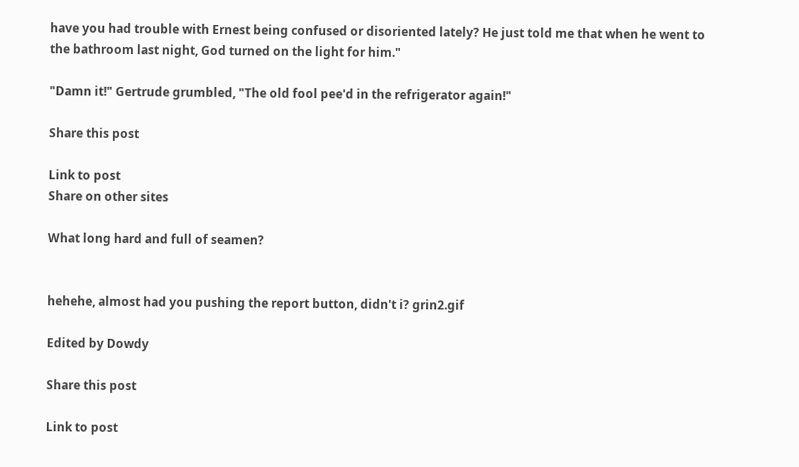have you had trouble with Ernest being confused or disoriented lately? He just told me that when he went to the bathroom last night, God turned on the light for him."

"Damn it!" Gertrude grumbled, "The old fool pee'd in the refrigerator again!"

Share this post

Link to post
Share on other sites

What long hard and full of seamen?


hehehe, almost had you pushing the report button, didn't i? grin2.gif

Edited by Dowdy

Share this post

Link to post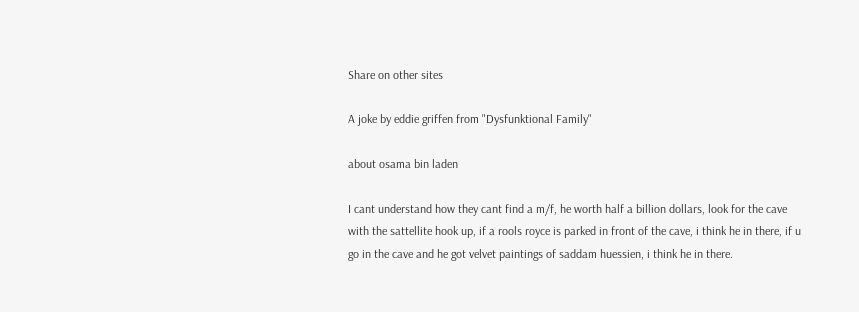Share on other sites

A joke by eddie griffen from "Dysfunktional Family"

about osama bin laden

I cant understand how they cant find a m/f, he worth half a billion dollars, look for the cave with the sattellite hook up, if a rools royce is parked in front of the cave, i think he in there, if u go in the cave and he got velvet paintings of saddam huessien, i think he in there.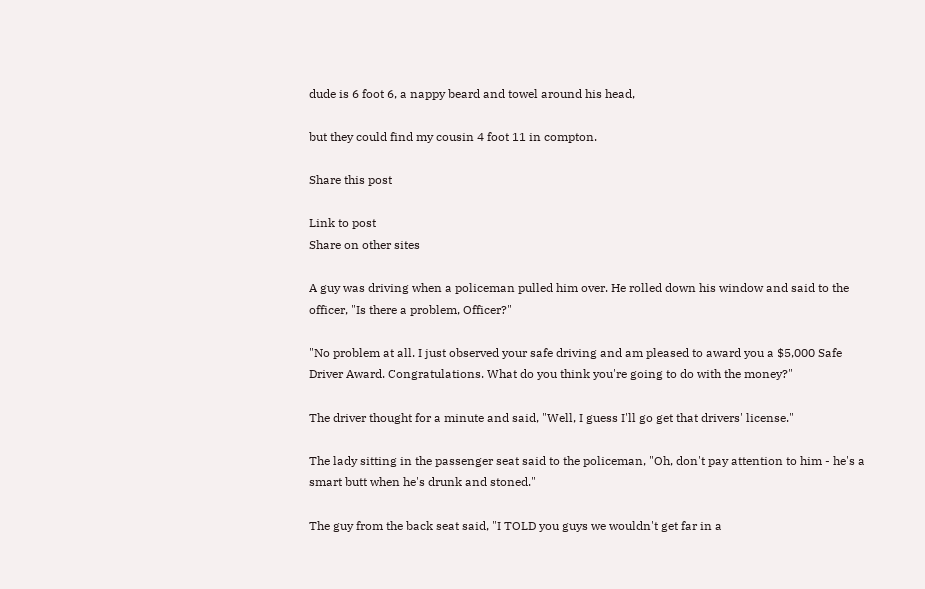dude is 6 foot 6, a nappy beard and towel around his head,

but they could find my cousin 4 foot 11 in compton.

Share this post

Link to post
Share on other sites

A guy was driving when a policeman pulled him over. He rolled down his window and said to the officer, "Is there a problem, Officer?"

"No problem at all. I just observed your safe driving and am pleased to award you a $5,000 Safe Driver Award. Congratulations. What do you think you're going to do with the money?"

The driver thought for a minute and said, "Well, I guess I'll go get that drivers' license."

The lady sitting in the passenger seat said to the policeman, "Oh, don't pay attention to him - he's a smart butt when he's drunk and stoned."

The guy from the back seat said, "I TOLD you guys we wouldn't get far in a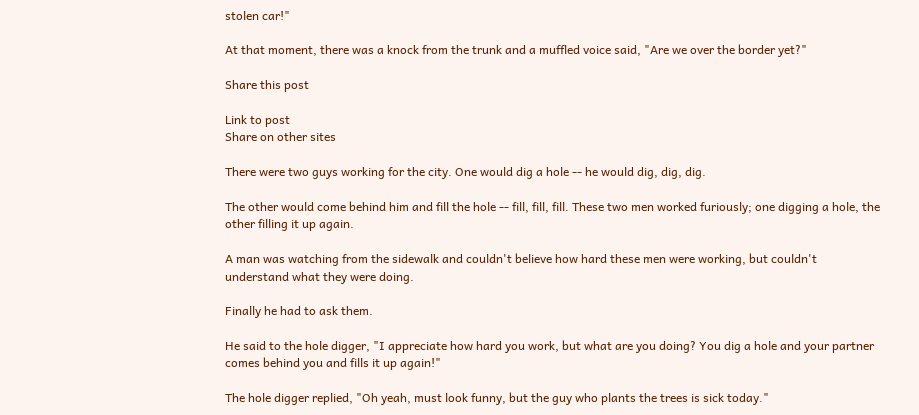stolen car!"

At that moment, there was a knock from the trunk and a muffled voice said, "Are we over the border yet?"

Share this post

Link to post
Share on other sites

There were two guys working for the city. One would dig a hole -- he would dig, dig, dig.

The other would come behind him and fill the hole -- fill, fill, fill. These two men worked furiously; one digging a hole, the other filling it up again.

A man was watching from the sidewalk and couldn't believe how hard these men were working, but couldn't understand what they were doing.

Finally he had to ask them.

He said to the hole digger, "I appreciate how hard you work, but what are you doing? You dig a hole and your partner comes behind you and fills it up again!"

The hole digger replied, "Oh yeah, must look funny, but the guy who plants the trees is sick today."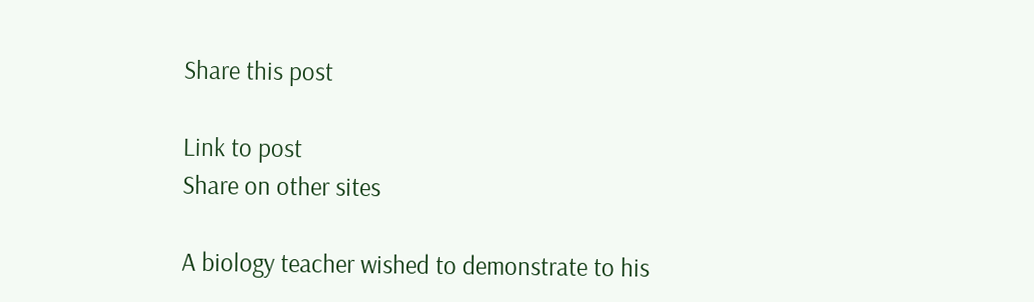Share this post

Link to post
Share on other sites

A biology teacher wished to demonstrate to his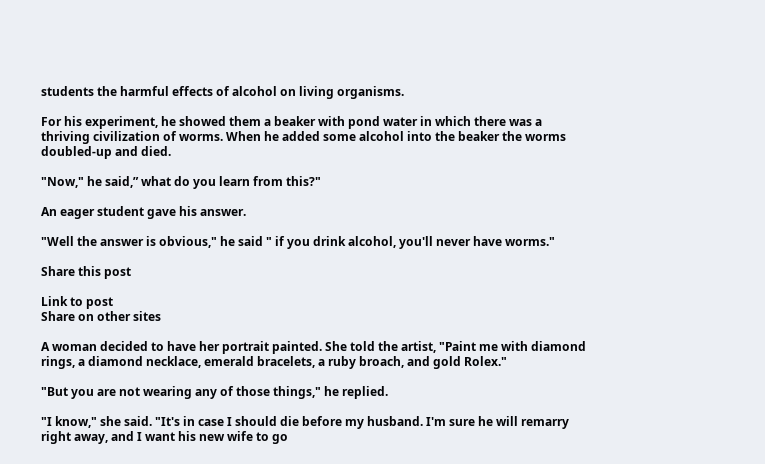students the harmful effects of alcohol on living organisms.

For his experiment, he showed them a beaker with pond water in which there was a thriving civilization of worms. When he added some alcohol into the beaker the worms doubled-up and died.

"Now," he said,” what do you learn from this?"

An eager student gave his answer.

"Well the answer is obvious," he said " if you drink alcohol, you'll never have worms."

Share this post

Link to post
Share on other sites

A woman decided to have her portrait painted. She told the artist, "Paint me with diamond rings, a diamond necklace, emerald bracelets, a ruby broach, and gold Rolex."

"But you are not wearing any of those things," he replied.

"I know," she said. "It's in case I should die before my husband. I'm sure he will remarry right away, and I want his new wife to go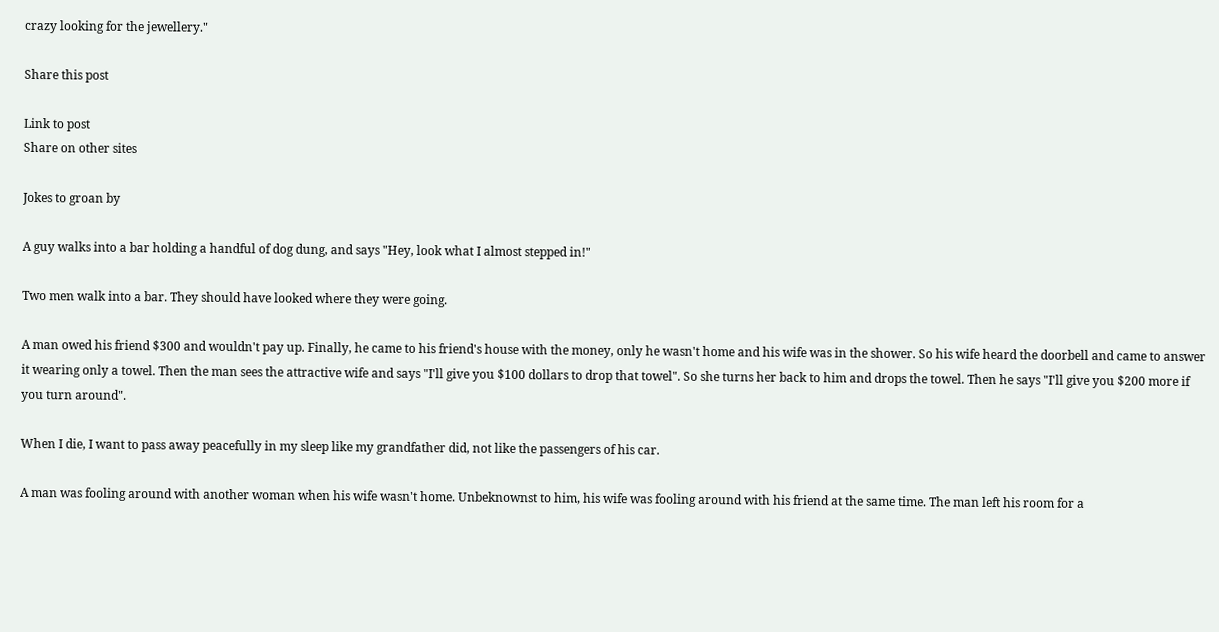crazy looking for the jewellery."

Share this post

Link to post
Share on other sites

Jokes to groan by

A guy walks into a bar holding a handful of dog dung, and says "Hey, look what I almost stepped in!"

Two men walk into a bar. They should have looked where they were going.

A man owed his friend $300 and wouldn't pay up. Finally, he came to his friend's house with the money, only he wasn't home and his wife was in the shower. So his wife heard the doorbell and came to answer it wearing only a towel. Then the man sees the attractive wife and says "I'll give you $100 dollars to drop that towel". So she turns her back to him and drops the towel. Then he says "I'll give you $200 more if you turn around".

When I die, I want to pass away peacefully in my sleep like my grandfather did, not like the passengers of his car.

A man was fooling around with another woman when his wife wasn't home. Unbeknownst to him, his wife was fooling around with his friend at the same time. The man left his room for a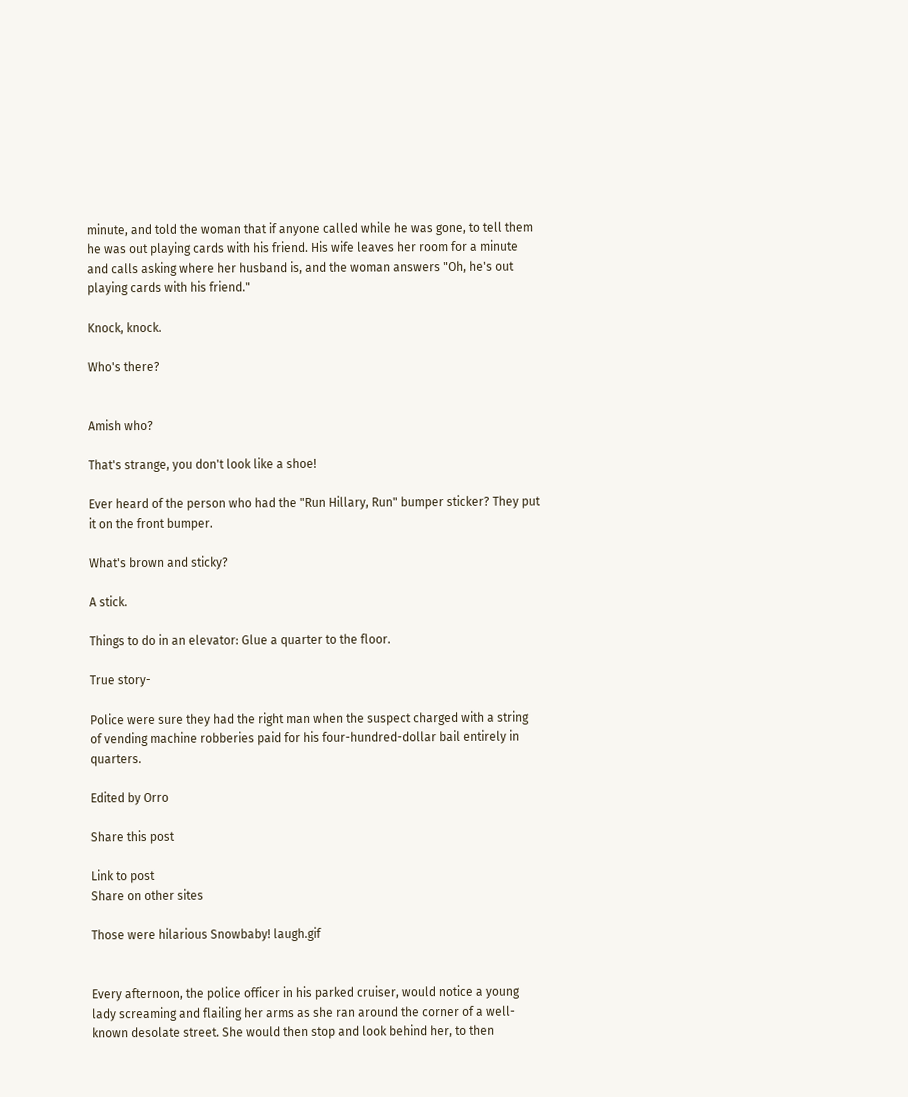minute, and told the woman that if anyone called while he was gone, to tell them he was out playing cards with his friend. His wife leaves her room for a minute and calls asking where her husband is, and the woman answers "Oh, he's out playing cards with his friend."

Knock, knock.

Who's there?


Amish who?

That's strange, you don't look like a shoe!

Ever heard of the person who had the "Run Hillary, Run" bumper sticker? They put it on the front bumper.

What's brown and sticky?

A stick.

Things to do in an elevator: Glue a quarter to the floor.

True story-

Police were sure they had the right man when the suspect charged with a string of vending machine robberies paid for his four-hundred-dollar bail entirely in quarters.

Edited by Orro

Share this post

Link to post
Share on other sites

Those were hilarious Snowbaby! laugh.gif


Every afternoon, the police officer in his parked cruiser, would notice a young lady screaming and flailing her arms as she ran around the corner of a well-known desolate street. She would then stop and look behind her, to then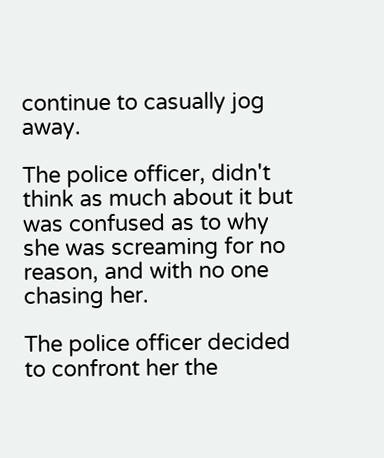continue to casually jog away.

The police officer, didn't think as much about it but was confused as to why she was screaming for no reason, and with no one chasing her.

The police officer decided to confront her the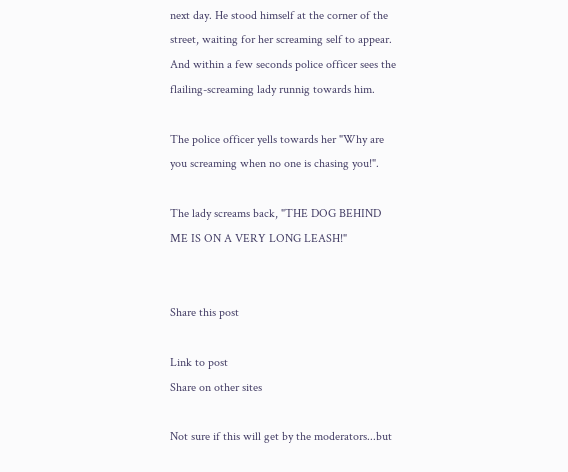next day. He stood himself at the corner of the street, waiting for her screaming self to appear. And within a few seconds police officer sees the flailing-screaming lady runnig towards him.

The police officer yells towards her "Why are you screaming when no one is chasing you!".

The lady screams back, "THE DOG BEHIND ME IS ON A VERY LONG LEASH!"


Share this post

Link to post
Share on other sites

Not sure if this will get by the moderators...but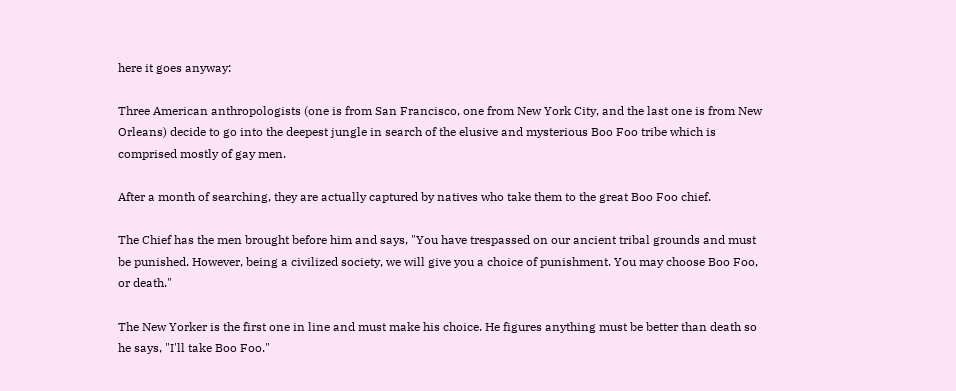here it goes anyway:

Three American anthropologists (one is from San Francisco, one from New York City, and the last one is from New Orleans) decide to go into the deepest jungle in search of the elusive and mysterious Boo Foo tribe which is comprised mostly of gay men.

After a month of searching, they are actually captured by natives who take them to the great Boo Foo chief.

The Chief has the men brought before him and says, "You have trespassed on our ancient tribal grounds and must be punished. However, being a civilized society, we will give you a choice of punishment. You may choose Boo Foo, or death."

The New Yorker is the first one in line and must make his choice. He figures anything must be better than death so he says, "I'll take Boo Foo."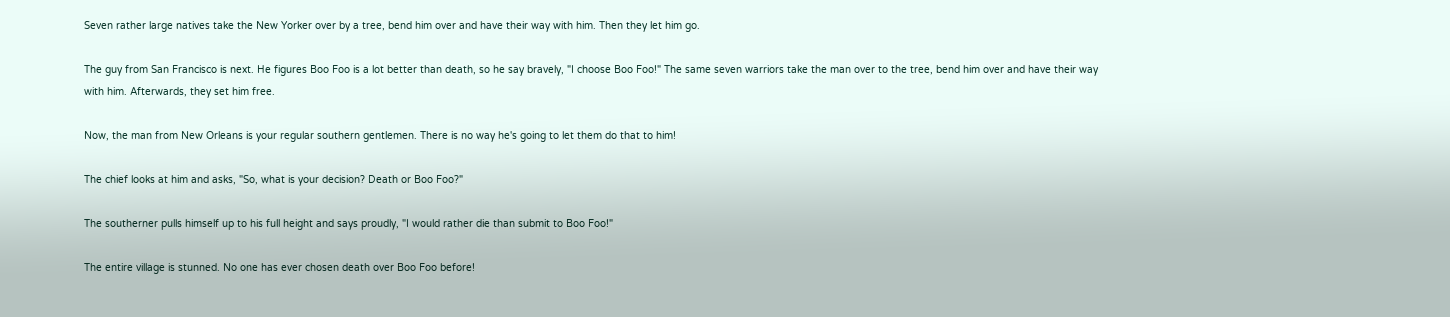Seven rather large natives take the New Yorker over by a tree, bend him over and have their way with him. Then they let him go.

The guy from San Francisco is next. He figures Boo Foo is a lot better than death, so he say bravely, "I choose Boo Foo!" The same seven warriors take the man over to the tree, bend him over and have their way with him. Afterwards, they set him free.

Now, the man from New Orleans is your regular southern gentlemen. There is no way he's going to let them do that to him!

The chief looks at him and asks, "So, what is your decision? Death or Boo Foo?"

The southerner pulls himself up to his full height and says proudly, "I would rather die than submit to Boo Foo!"

The entire village is stunned. No one has ever chosen death over Boo Foo before!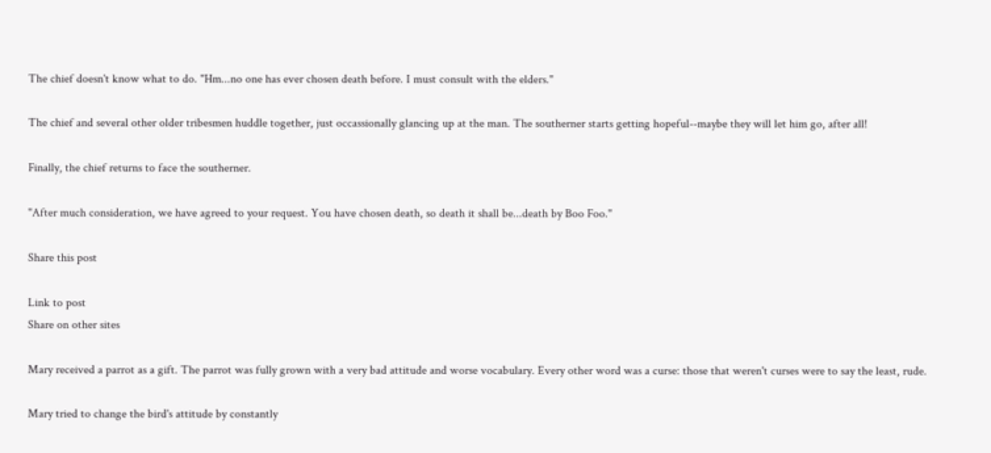The chief doesn't know what to do. "Hm...no one has ever chosen death before. I must consult with the elders."

The chief and several other older tribesmen huddle together, just occassionally glancing up at the man. The southerner starts getting hopeful--maybe they will let him go, after all!

Finally, the chief returns to face the southerner.

"After much consideration, we have agreed to your request. You have chosen death, so death it shall be...death by Boo Foo."

Share this post

Link to post
Share on other sites

Mary received a parrot as a gift. The parrot was fully grown with a very bad attitude and worse vocabulary. Every other word was a curse: those that weren't curses were to say the least, rude.

Mary tried to change the bird's attitude by constantly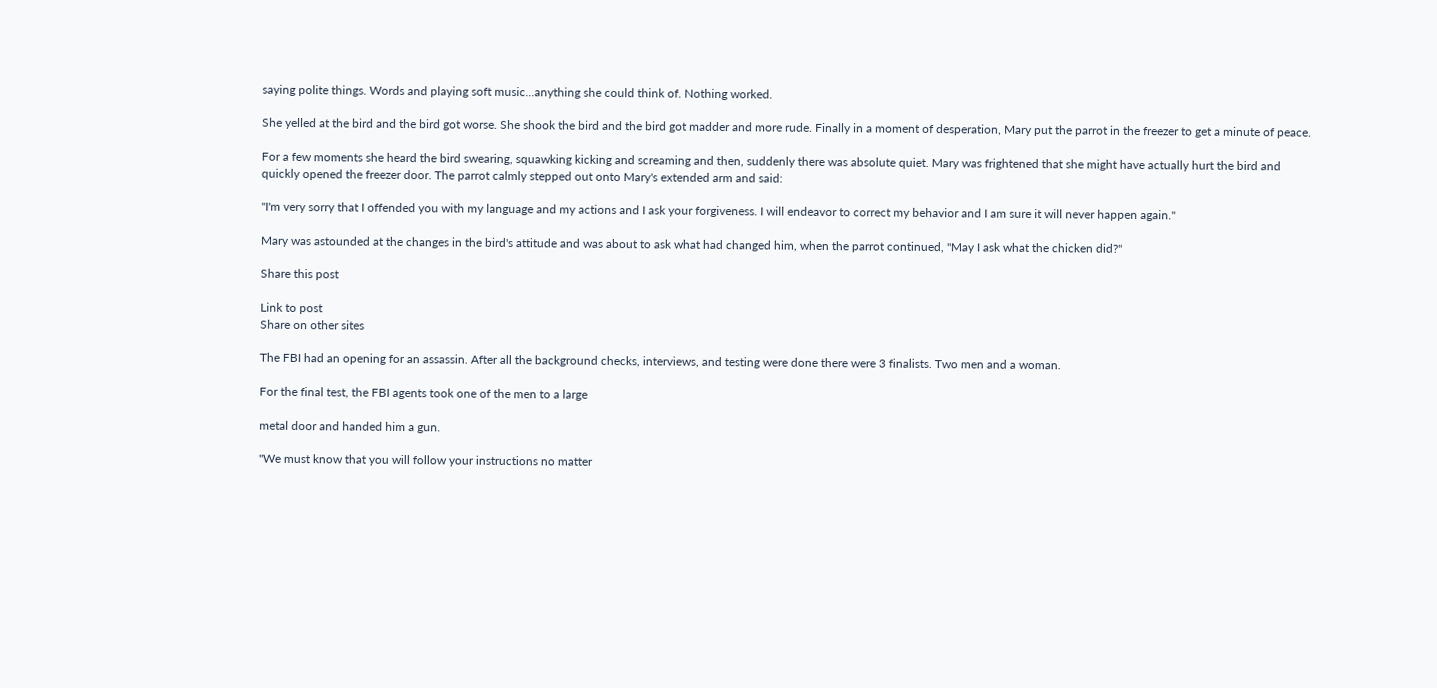saying polite things. Words and playing soft music...anything she could think of. Nothing worked.

She yelled at the bird and the bird got worse. She shook the bird and the bird got madder and more rude. Finally in a moment of desperation, Mary put the parrot in the freezer to get a minute of peace.

For a few moments she heard the bird swearing, squawking kicking and screaming and then, suddenly there was absolute quiet. Mary was frightened that she might have actually hurt the bird and quickly opened the freezer door. The parrot calmly stepped out onto Mary's extended arm and said:

"I'm very sorry that I offended you with my language and my actions and I ask your forgiveness. I will endeavor to correct my behavior and I am sure it will never happen again."

Mary was astounded at the changes in the bird's attitude and was about to ask what had changed him, when the parrot continued, "May I ask what the chicken did?"

Share this post

Link to post
Share on other sites

The FBI had an opening for an assassin. After all the background checks, interviews, and testing were done there were 3 finalists. Two men and a woman.

For the final test, the FBI agents took one of the men to a large

metal door and handed him a gun.

"We must know that you will follow your instructions no matter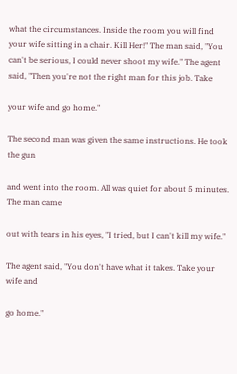what the circumstances. Inside the room you will find your wife sitting in a chair. Kill Her!" The man said, "You can't be serious, I could never shoot my wife." The agent said, "Then you're not the right man for this job. Take

your wife and go home."

The second man was given the same instructions. He took the gun

and went into the room. All was quiet for about 5 minutes. The man came

out with tears in his eyes, "I tried, but I can't kill my wife."

The agent said, "You don't have what it takes. Take your wife and

go home."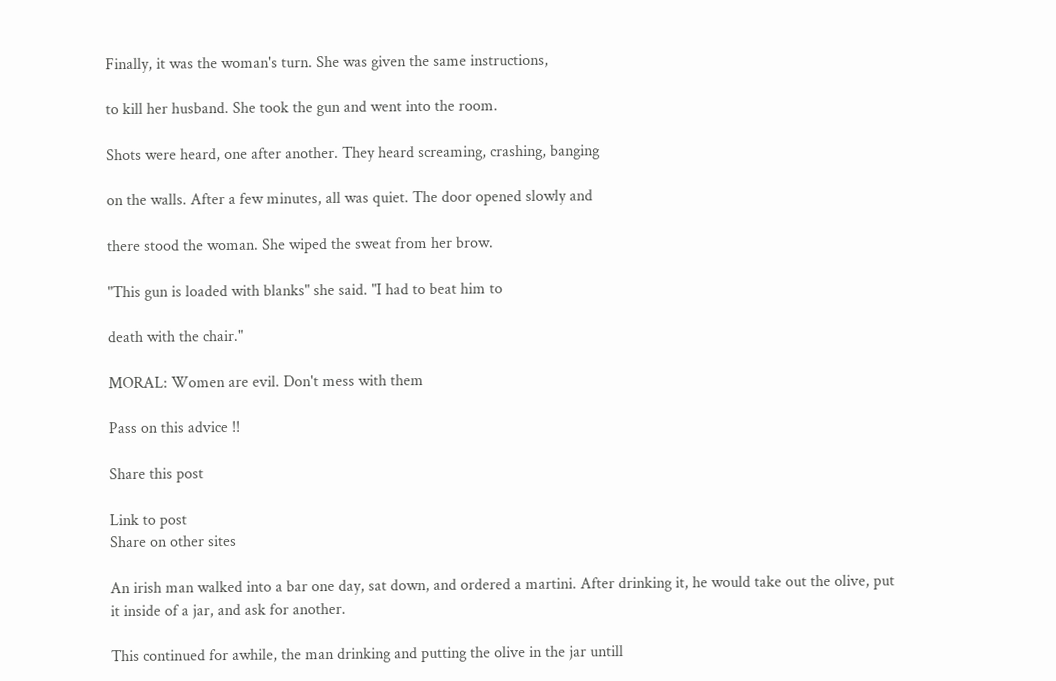Finally, it was the woman's turn. She was given the same instructions,

to kill her husband. She took the gun and went into the room.

Shots were heard, one after another. They heard screaming, crashing, banging

on the walls. After a few minutes, all was quiet. The door opened slowly and

there stood the woman. She wiped the sweat from her brow.

"This gun is loaded with blanks" she said. "I had to beat him to

death with the chair."

MORAL: Women are evil. Don't mess with them

Pass on this advice !!

Share this post

Link to post
Share on other sites

An irish man walked into a bar one day, sat down, and ordered a martini. After drinking it, he would take out the olive, put it inside of a jar, and ask for another.

This continued for awhile, the man drinking and putting the olive in the jar untill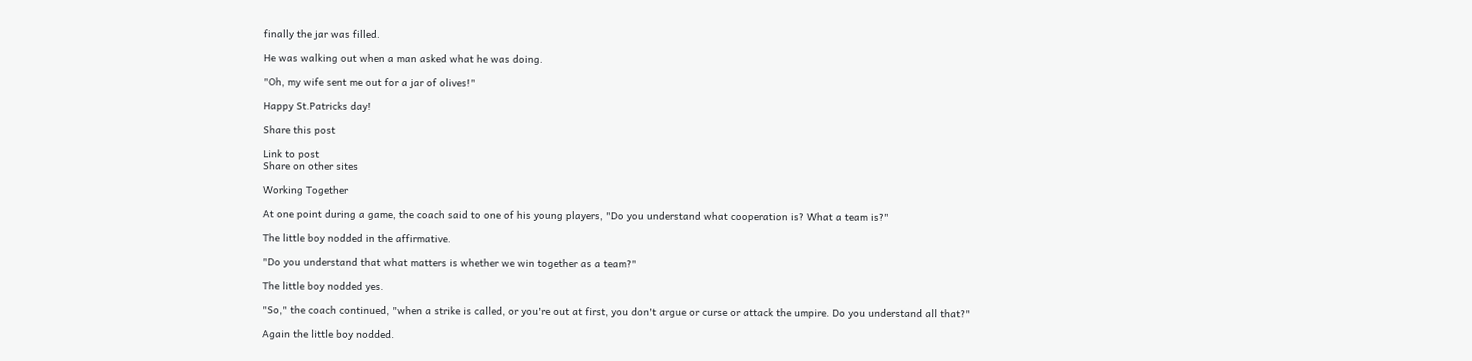finally the jar was filled.

He was walking out when a man asked what he was doing.

"Oh, my wife sent me out for a jar of olives!"

Happy St.Patricks day!

Share this post

Link to post
Share on other sites

Working Together

At one point during a game, the coach said to one of his young players, "Do you understand what cooperation is? What a team is?"

The little boy nodded in the affirmative.

"Do you understand that what matters is whether we win together as a team?"

The little boy nodded yes.

"So," the coach continued, "when a strike is called, or you're out at first, you don't argue or curse or attack the umpire. Do you understand all that?"

Again the little boy nodded.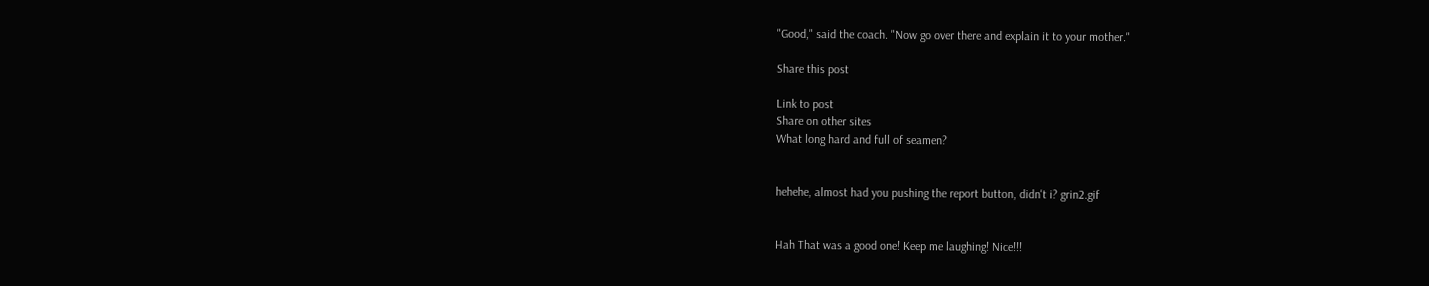"Good," said the coach. "Now go over there and explain it to your mother."

Share this post

Link to post
Share on other sites
What long hard and full of seamen?


hehehe, almost had you pushing the report button, didn't i? grin2.gif


Hah That was a good one! Keep me laughing! Nice!!!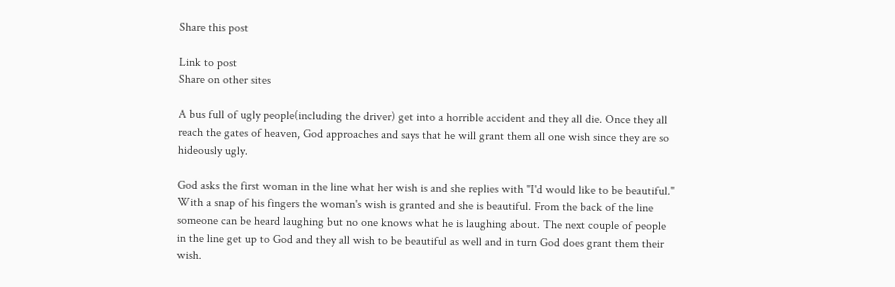Share this post

Link to post
Share on other sites

A bus full of ugly people(including the driver) get into a horrible accident and they all die. Once they all reach the gates of heaven, God approaches and says that he will grant them all one wish since they are so hideously ugly.

God asks the first woman in the line what her wish is and she replies with "I'd would like to be beautiful." With a snap of his fingers the woman's wish is granted and she is beautiful. From the back of the line someone can be heard laughing but no one knows what he is laughing about. The next couple of people in the line get up to God and they all wish to be beautiful as well and in turn God does grant them their wish.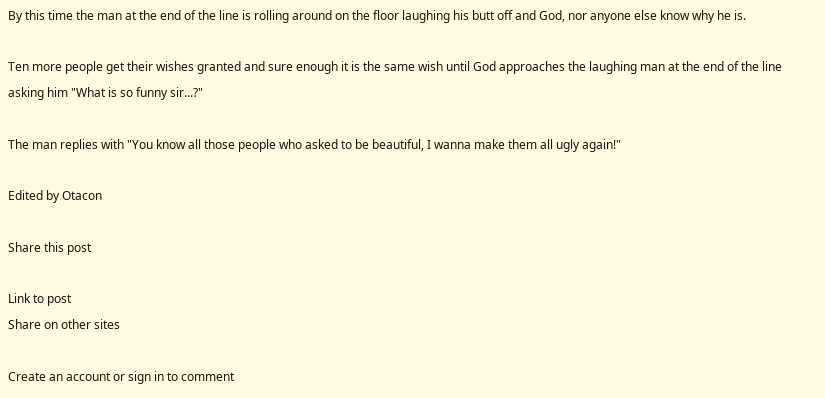By this time the man at the end of the line is rolling around on the floor laughing his butt off and God, nor anyone else know why he is.

Ten more people get their wishes granted and sure enough it is the same wish until God approaches the laughing man at the end of the line asking him "What is so funny sir...?"

The man replies with "You know all those people who asked to be beautiful, I wanna make them all ugly again!"

Edited by Otacon

Share this post

Link to post
Share on other sites

Create an account or sign in to comment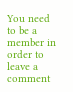You need to be a member in order to leave a comment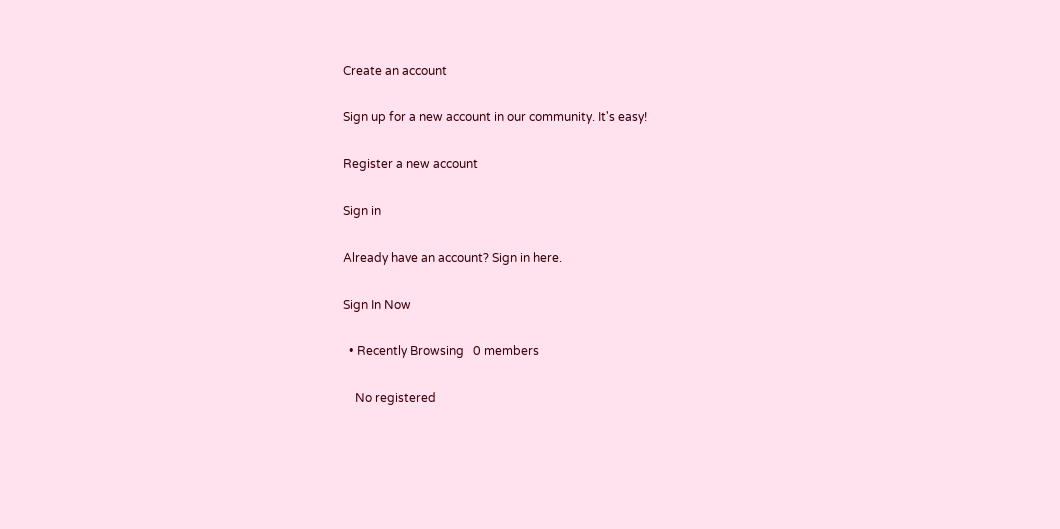Create an account

Sign up for a new account in our community. It's easy!

Register a new account

Sign in

Already have an account? Sign in here.

Sign In Now

  • Recently Browsing   0 members

    No registered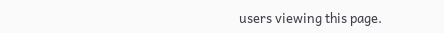users viewing this page.